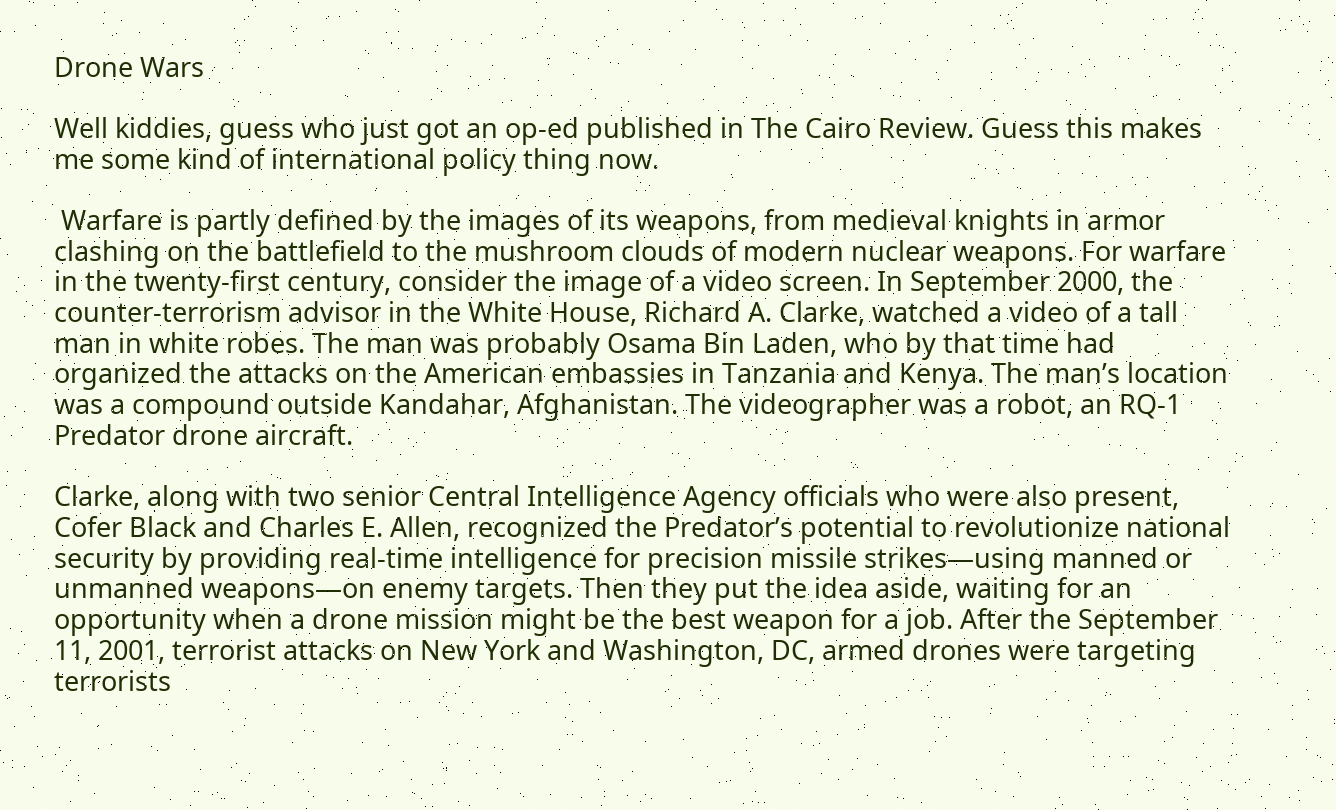Drone Wars

Well kiddies, guess who just got an op-ed published in The Cairo Review. Guess this makes me some kind of international policy thing now.

 Warfare is partly defined by the images of its weapons, from medieval knights in armor clashing on the battlefield to the mushroom clouds of modern nuclear weapons. For warfare in the twenty-first century, consider the image of a video screen. In September 2000, the counter-terrorism advisor in the White House, Richard A. Clarke, watched a video of a tall man in white robes. The man was probably Osama Bin Laden, who by that time had organized the attacks on the American embassies in Tanzania and Kenya. The man’s location was a compound outside Kandahar, Afghanistan. The videographer was a robot, an RQ-1 Predator drone aircraft.

Clarke, along with two senior Central Intelligence Agency officials who were also present, Cofer Black and Charles E. Allen, recognized the Predator’s potential to revolutionize national security by providing real-time intelligence for precision missile strikes—using manned or unmanned weapons—on enemy targets. Then they put the idea aside, waiting for an opportunity when a drone mission might be the best weapon for a job. After the September 11, 2001, terrorist attacks on New York and Washington, DC, armed drones were targeting terrorists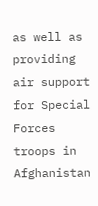as well as providing air support for Special Forces troops in Afghanistan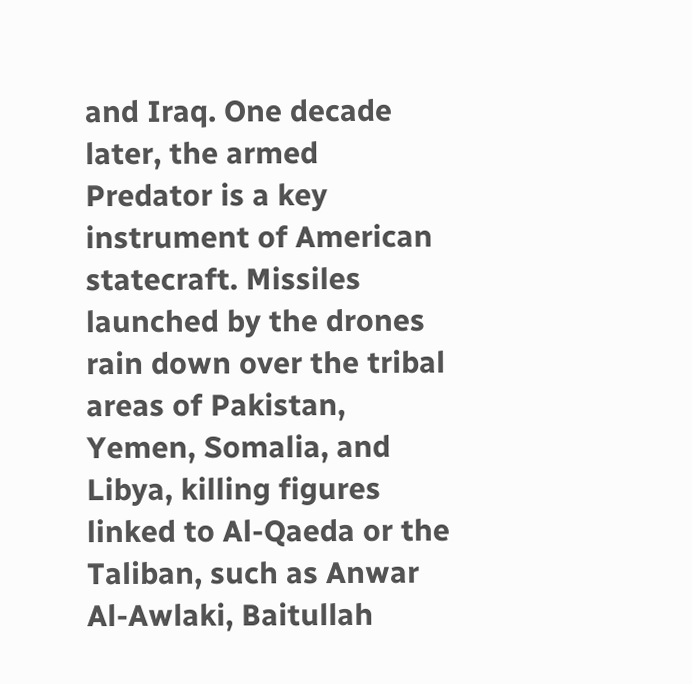and Iraq. One decade later, the armed Predator is a key instrument of American statecraft. Missiles launched by the drones rain down over the tribal areas of Pakistan, Yemen, Somalia, and Libya, killing figures linked to Al-Qaeda or the Taliban, such as Anwar Al-Awlaki, Baitullah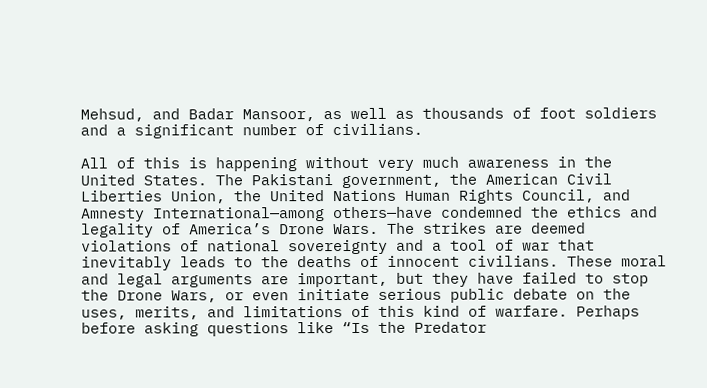Mehsud, and Badar Mansoor, as well as thousands of foot soldiers and a significant number of civilians.

All of this is happening without very much awareness in the United States. The Pakistani government, the American Civil Liberties Union, the United Nations Human Rights Council, and Amnesty International—among others—have condemned the ethics and legality of America’s Drone Wars. The strikes are deemed violations of national sovereignty and a tool of war that inevitably leads to the deaths of innocent civilians. These moral and legal arguments are important, but they have failed to stop the Drone Wars, or even initiate serious public debate on the uses, merits, and limitations of this kind of warfare. Perhaps before asking questions like “Is the Predator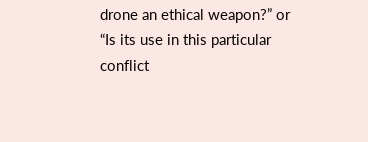drone an ethical weapon?” or “Is its use in this particular conflict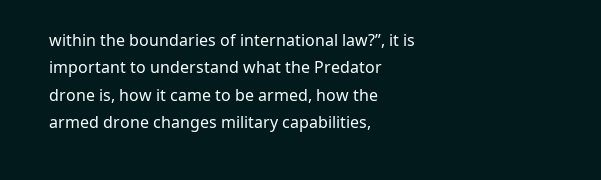within the boundaries of international law?”, it is important to understand what the Predator drone is, how it came to be armed, how the armed drone changes military capabilities,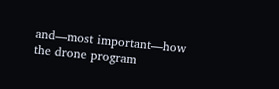and—most important—how the drone program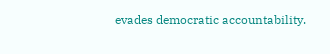evades democratic accountability.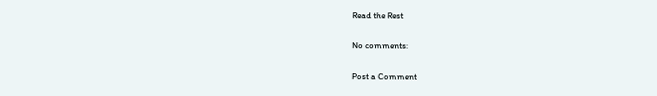Read the Rest

No comments:

Post a Comment